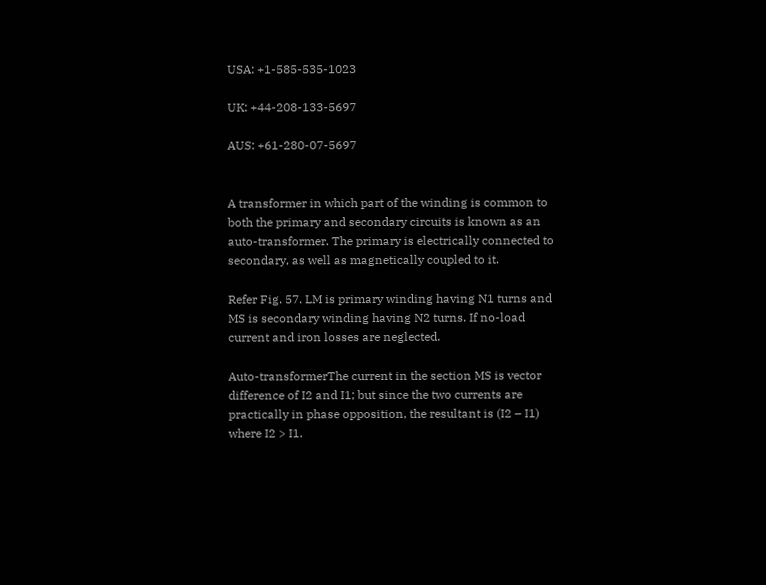USA: +1-585-535-1023

UK: +44-208-133-5697

AUS: +61-280-07-5697


A transformer in which part of the winding is common to both the primary and secondary circuits is known as an auto-transformer. The primary is electrically connected to secondary, as well as magnetically coupled to it.

Refer Fig. 57. LM is primary winding having N1 turns and MS is secondary winding having N2 turns. If no-load current and iron losses are neglected.

Auto-transformerThe current in the section MS is vector difference of I2 and I1; but since the two currents are practically in phase opposition, the resultant is (I2 – I1) where I2 > I1.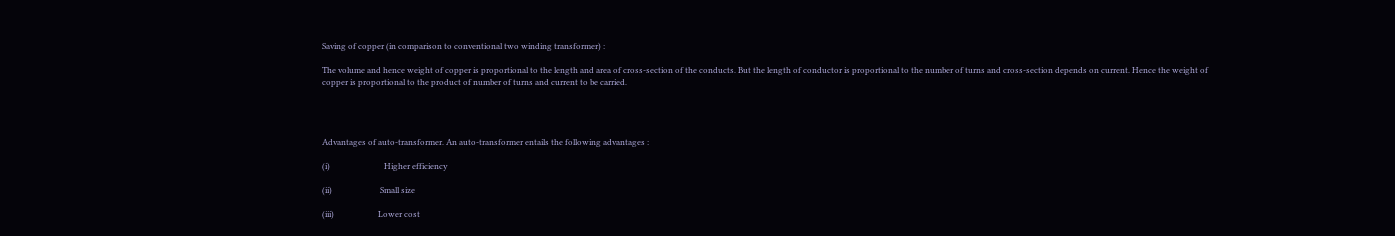Saving of copper (in comparison to conventional two winding transformer) :

The volume and hence weight of copper is proportional to the length and area of cross-section of the conducts. But the length of conductor is proportional to the number of turns and cross-section depends on current. Hence the weight of copper is proportional to the product of number of turns and current to be carried.




Advantages of auto-transformer. An auto-transformer entails the following advantages :

(i)                           Higher efficiency

(ii)                        Small size

(iii)                      Lower cost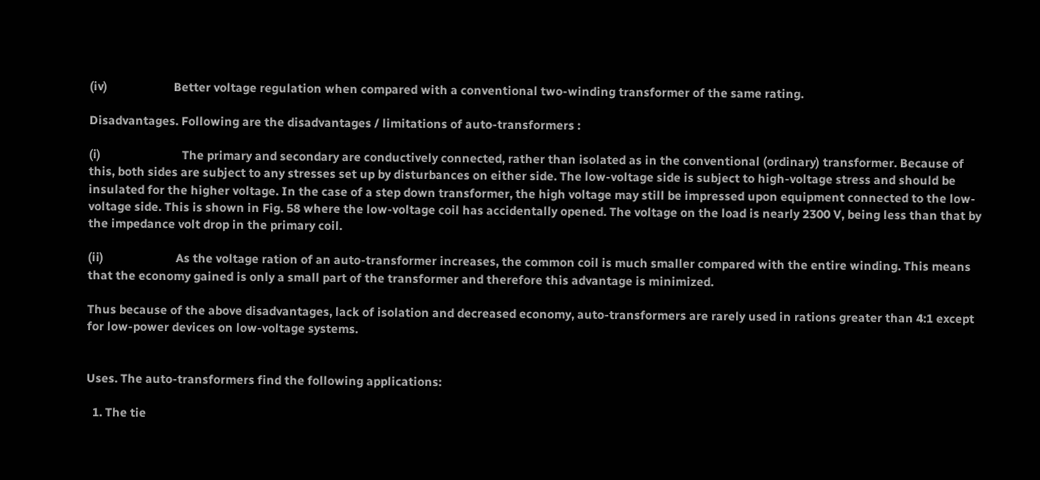(iv)                      Better voltage regulation when compared with a conventional two-winding transformer of the same rating.

Disadvantages. Following are the disadvantages / limitations of auto-transformers :

(i)                           The primary and secondary are conductively connected, rather than isolated as in the conventional (ordinary) transformer. Because of this, both sides are subject to any stresses set up by disturbances on either side. The low-voltage side is subject to high-voltage stress and should be insulated for the higher voltage. In the case of a step down transformer, the high voltage may still be impressed upon equipment connected to the low-voltage side. This is shown in Fig. 58 where the low-voltage coil has accidentally opened. The voltage on the load is nearly 2300 V, being less than that by the impedance volt drop in the primary coil.

(ii)                        As the voltage ration of an auto-transformer increases, the common coil is much smaller compared with the entire winding. This means that the economy gained is only a small part of the transformer and therefore this advantage is minimized.

Thus because of the above disadvantages, lack of isolation and decreased economy, auto-transformers are rarely used in rations greater than 4:1 except for low-power devices on low-voltage systems.


Uses. The auto-transformers find the following applications:

  1. The tie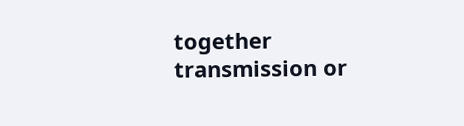together transmission or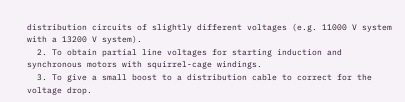distribution circuits of slightly different voltages (e.g. 11000 V system with a 13200 V system).
  2. To obtain partial line voltages for starting induction and synchronous motors with squirrel-cage windings.
  3. To give a small boost to a distribution cable to correct for the voltage drop.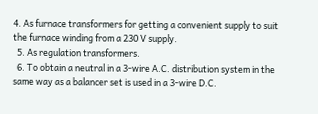4. As furnace transformers for getting a convenient supply to suit the furnace winding from a 230 V supply.
  5. As regulation transformers.
  6. To obtain a neutral in a 3-wire A.C. distribution system in the same way as a balancer set is used in a 3-wire D.C.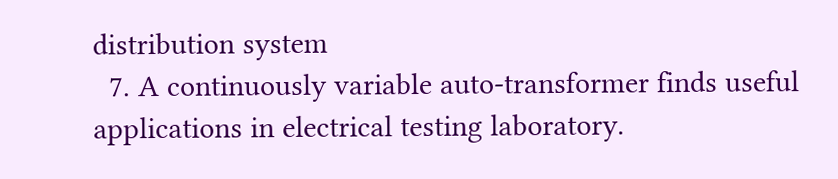distribution system
  7. A continuously variable auto-transformer finds useful applications in electrical testing laboratory.